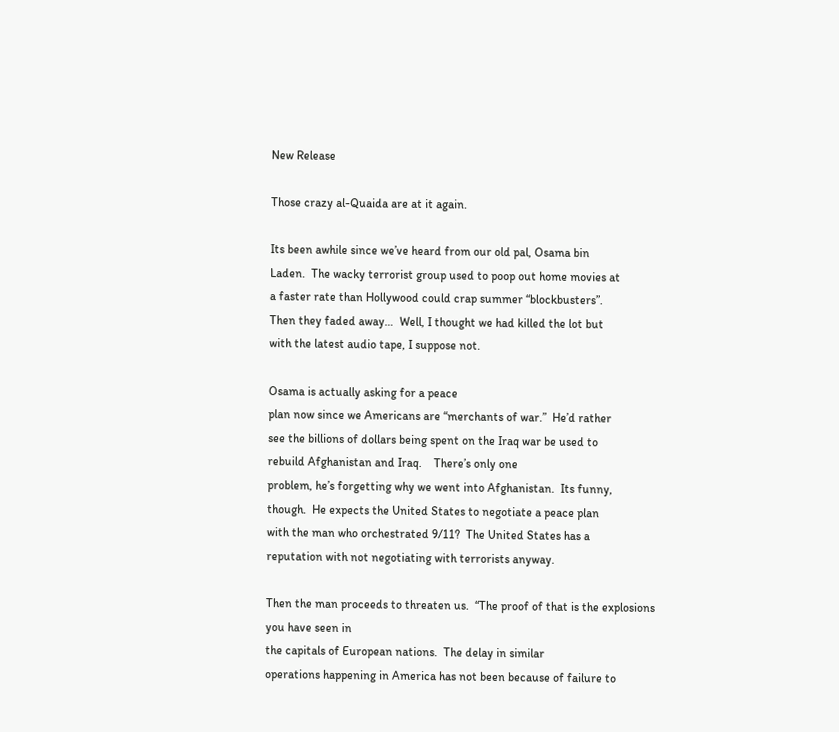New Release

Those crazy al-Quaida are at it again.

Its been awhile since we’ve heard from our old pal, Osama bin
Laden.  The wacky terrorist group used to poop out home movies at
a faster rate than Hollywood could crap summer “blockbusters”.
Then they faded away…  Well, I thought we had killed the lot but
with the latest audio tape, I suppose not.

Osama is actually asking for a peace
plan now since we Americans are “merchants of war.”  He’d rather
see the billions of dollars being spent on the Iraq war be used to
rebuild Afghanistan and Iraq.    There’s only one
problem, he’s forgetting why we went into Afghanistan.  Its funny,
though.  He expects the United States to negotiate a peace plan
with the man who orchestrated 9/11?  The United States has a
reputation with not negotiating with terrorists anyway.

Then the man proceeds to threaten us.  “The proof of that is the explosions you have seen in
the capitals of European nations.  The delay in similar
operations happening in America has not been because of failure to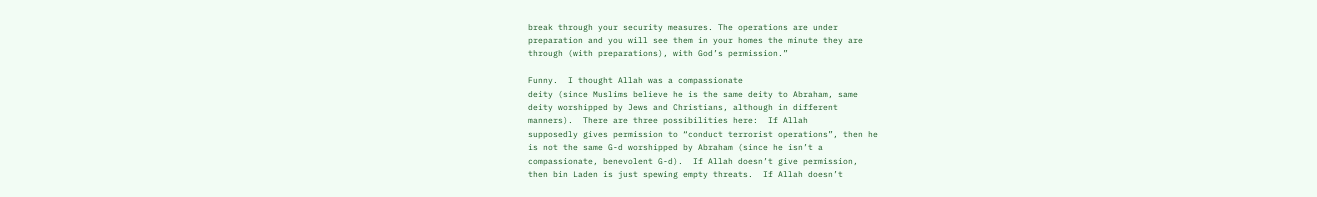break through your security measures. The operations are under
preparation and you will see them in your homes the minute they are
through (with preparations), with God’s permission.”

Funny.  I thought Allah was a compassionate
deity (since Muslims believe he is the same deity to Abraham, same
deity worshipped by Jews and Christians, although in different
manners).  There are three possibilities here:  If Allah
supposedly gives permission to “conduct terrorist operations”, then he
is not the same G-d worshipped by Abraham (since he isn’t a
compassionate, benevolent G-d).  If Allah doesn’t give permission,
then bin Laden is just spewing empty threats.  If Allah doesn’t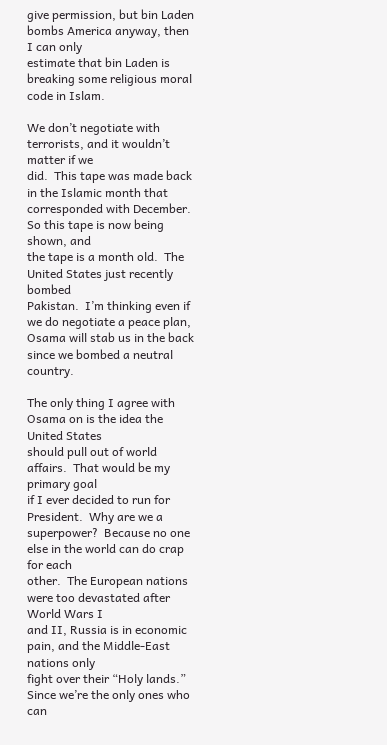give permission, but bin Laden bombs America anyway, then I can only
estimate that bin Laden is breaking some religious moral code in Islam.

We don’t negotiate with terrorists, and it wouldn’t matter if we
did.  This tape was made back in the Islamic month that
corresponded with December.  So this tape is now being shown, and
the tape is a month old.  The United States just recently bombed
Pakistan.  I’m thinking even if we do negotiate a peace plan,
Osama will stab us in the back since we bombed a neutral country.

The only thing I agree with Osama on is the idea the United States
should pull out of world affairs.  That would be my primary goal
if I ever decided to run for President.  Why are we a
superpower?  Because no one else in the world can do crap for each
other.  The European nations were too devastated after World Wars I
and II, Russia is in economic pain, and the Middle-East nations only
fight over their “Holy lands.”  Since we’re the only ones who can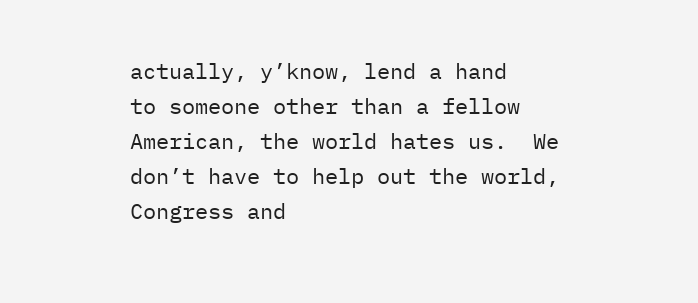actually, y’know, lend a hand
to someone other than a fellow American, the world hates us.  We
don’t have to help out the world, Congress and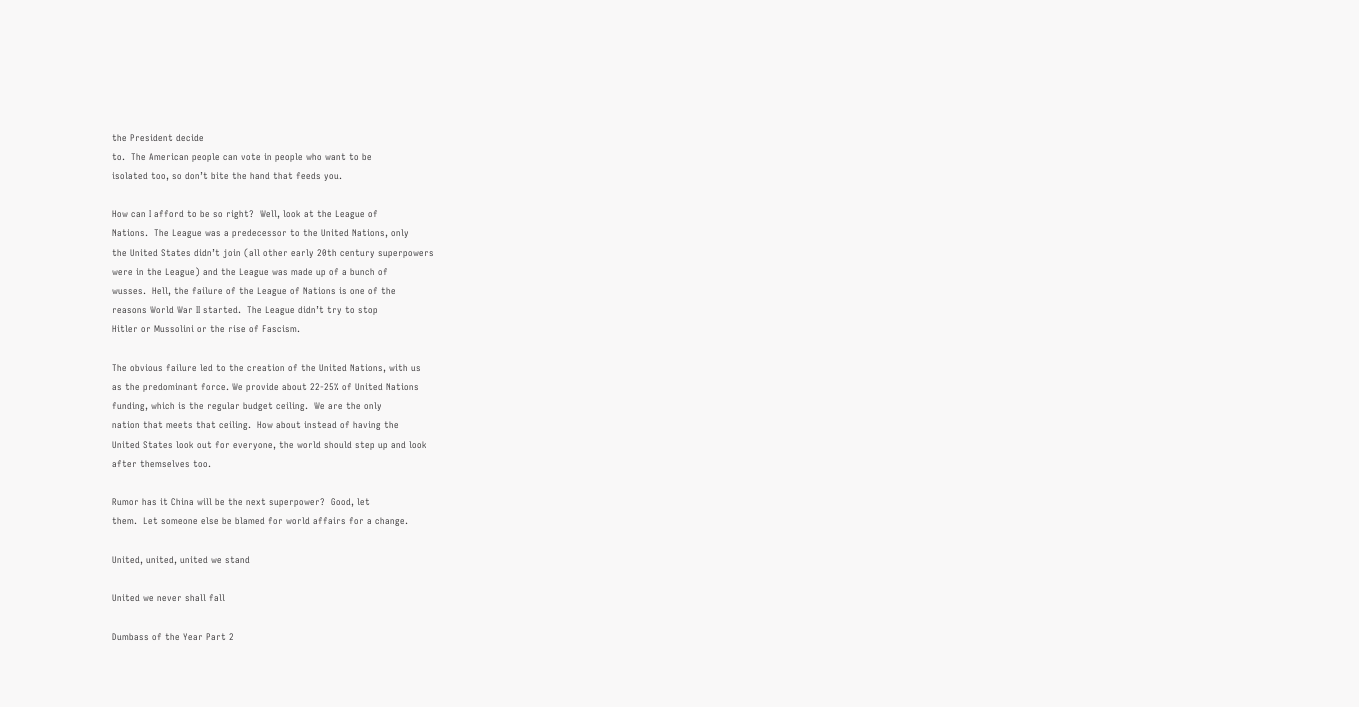the President decide
to.  The American people can vote in people who want to be
isolated too, so don’t bite the hand that feeds you.

How can I afford to be so right?  Well, look at the League of
Nations.  The League was a predecessor to the United Nations, only
the United States didn’t join (all other early 20th century superpowers
were in the League) and the League was made up of a bunch of
wusses.  Hell, the failure of the League of Nations is one of the
reasons World War II started.  The League didn’t try to stop
Hitler or Mussolini or the rise of Fascism.

The obvious failure led to the creation of the United Nations, with us
as the predominant force. We provide about 22-25% of United Nations
funding, which is the regular budget ceiling.  We are the only
nation that meets that ceiling.  How about instead of having the
United States look out for everyone, the world should step up and look
after themselves too.

Rumor has it China will be the next superpower?  Good, let
them.  Let someone else be blamed for world affairs for a change.

United, united, united we stand

United we never shall fall

Dumbass of the Year Part 2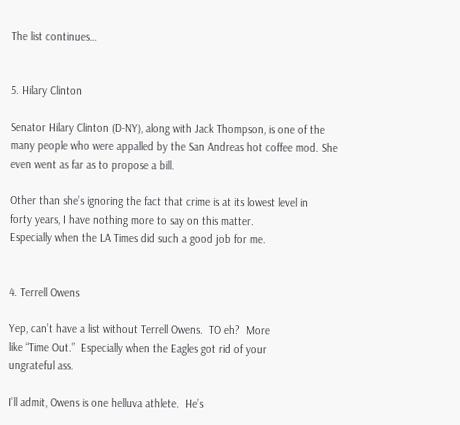The list continues…


5. Hilary Clinton

Senator Hilary Clinton (D-NY), along with Jack Thompson, is one of the
many people who were appalled by the San Andreas hot coffee mod. She
even went as far as to propose a bill.

Other than she’s ignoring the fact that crime is at its lowest level in
forty years, I have nothing more to say on this matter.
Especially when the LA Times did such a good job for me.


4. Terrell Owens

Yep, can’t have a list without Terrell Owens.  TO eh?  More
like “Time Out.”  Especially when the Eagles got rid of your
ungrateful ass.

I’ll admit, Owens is one helluva athlete.  He’s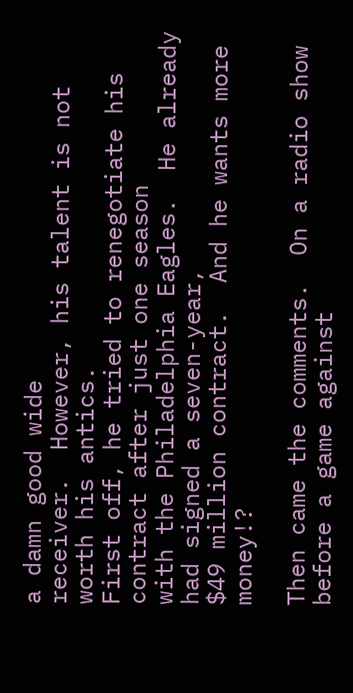a damn good wide
receiver.  However, his talent is not worth his antics.
First off, he tried to renegotiate his contract after just one season
with the Philadelphia Eagles.  He already had signed a seven-year,
$49 million contract.  And he wants more money!?

Then came the comments.  On a radio show before a game against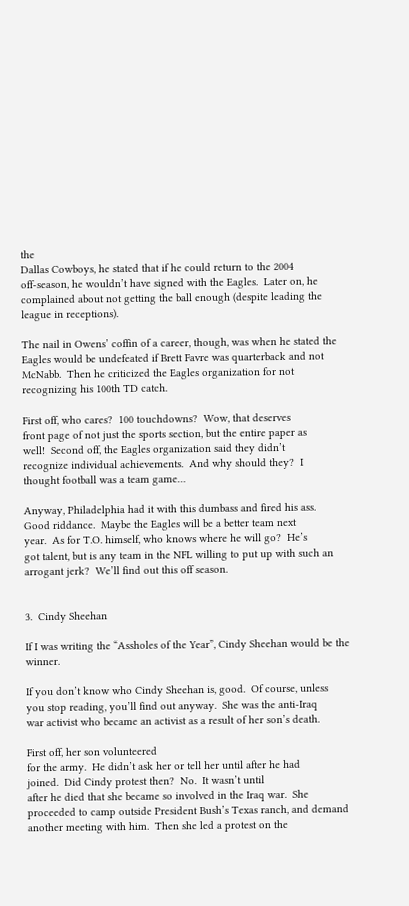the
Dallas Cowboys, he stated that if he could return to the 2004
off-season, he wouldn’t have signed with the Eagles.  Later on, he
complained about not getting the ball enough (despite leading the
league in receptions).

The nail in Owens’ coffin of a career, though, was when he stated the
Eagles would be undefeated if Brett Favre was quarterback and not
McNabb.  Then he criticized the Eagles organization for not
recognizing his 100th TD catch.

First off, who cares?  100 touchdowns?  Wow, that deserves
front page of not just the sports section, but the entire paper as
well!  Second off, the Eagles organization said they didn’t
recognize individual achievements.  And why should they?  I
thought football was a team game…

Anyway, Philadelphia had it with this dumbass and fired his ass.
Good riddance.  Maybe the Eagles will be a better team next
year.  As for T.O. himself, who knows where he will go?  He’s
got talent, but is any team in the NFL willing to put up with such an
arrogant jerk?  We’ll find out this off season.


3.  Cindy Sheehan

If I was writing the “Assholes of the Year”, Cindy Sheehan would be the winner.

If you don’t know who Cindy Sheehan is, good.  Of course, unless
you stop reading, you’ll find out anyway.  She was the anti-Iraq
war activist who became an activist as a result of her son’s death.

First off, her son volunteered
for the army.  He didn’t ask her or tell her until after he had
joined.  Did Cindy protest then?  No.  It wasn’t until
after he died that she became so involved in the Iraq war.  She
proceeded to camp outside President Bush’s Texas ranch, and demand
another meeting with him.  Then she led a protest on the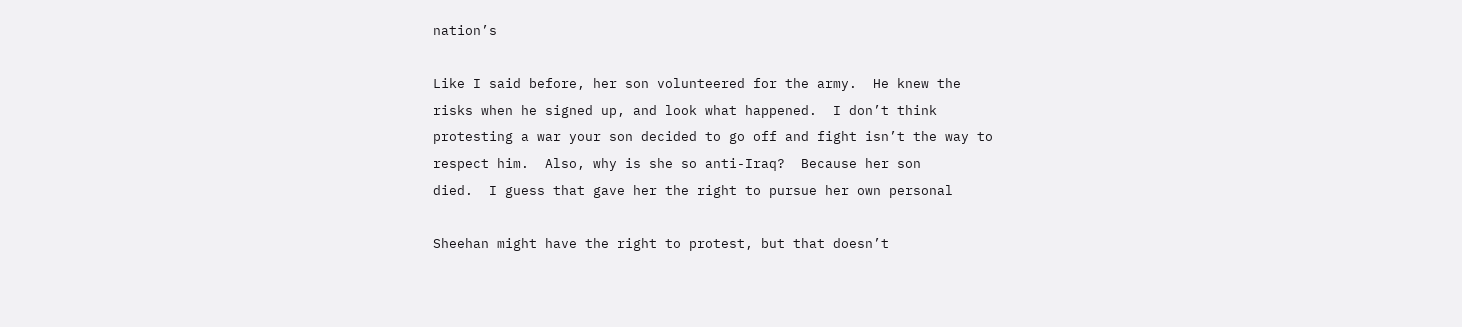nation’s

Like I said before, her son volunteered for the army.  He knew the
risks when he signed up, and look what happened.  I don’t think
protesting a war your son decided to go off and fight isn’t the way to
respect him.  Also, why is she so anti-Iraq?  Because her son
died.  I guess that gave her the right to pursue her own personal

Sheehan might have the right to protest, but that doesn’t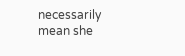necessarily
mean she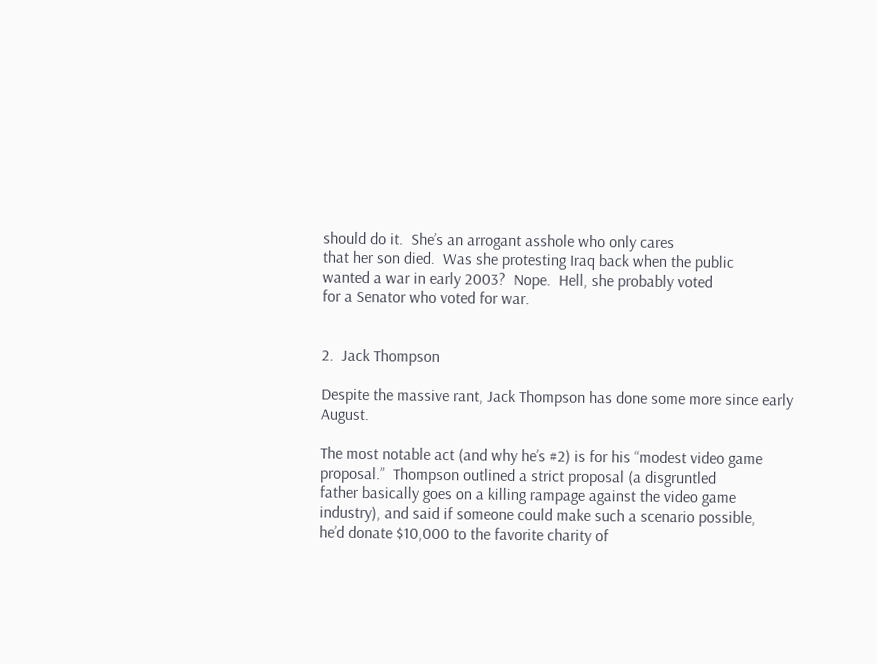should do it.  She’s an arrogant asshole who only cares
that her son died.  Was she protesting Iraq back when the public
wanted a war in early 2003?  Nope.  Hell, she probably voted
for a Senator who voted for war.


2.  Jack Thompson

Despite the massive rant, Jack Thompson has done some more since early August.

The most notable act (and why he’s #2) is for his “modest video game
proposal.”  Thompson outlined a strict proposal (a disgruntled
father basically goes on a killing rampage against the video game
industry), and said if someone could make such a scenario possible,
he’d donate $10,000 to the favorite charity of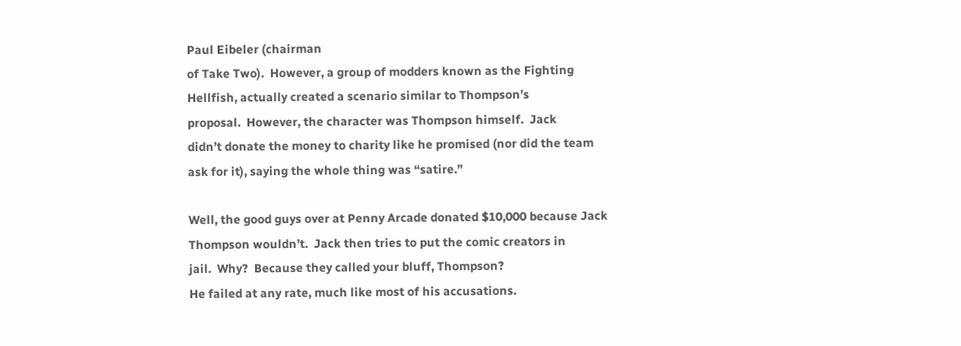Paul Eibeler (chairman
of Take Two).  However, a group of modders known as the Fighting
Hellfish, actually created a scenario similar to Thompson’s
proposal.  However, the character was Thompson himself.  Jack
didn’t donate the money to charity like he promised (nor did the team
ask for it), saying the whole thing was “satire.”

Well, the good guys over at Penny Arcade donated $10,000 because Jack
Thompson wouldn’t.  Jack then tries to put the comic creators in
jail.  Why?  Because they called your bluff, Thompson?
He failed at any rate, much like most of his accusations.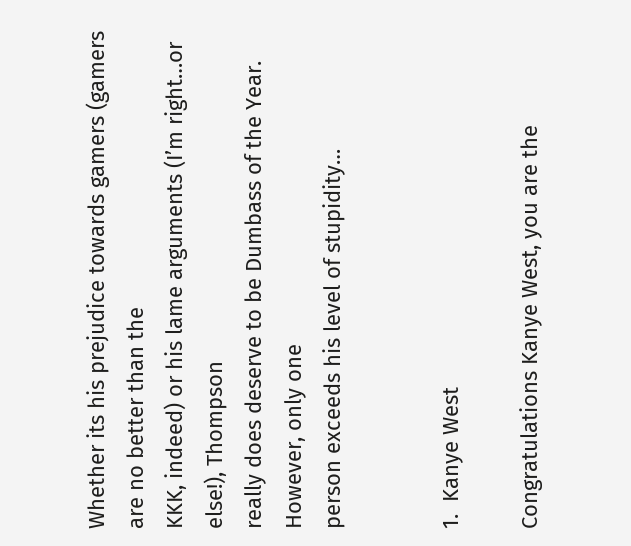Whether its his prejudice towards gamers (gamers are no better than the
KKK, indeed) or his lame arguments (I’m right…or else!), Thompson
really does deserve to be Dumbass of the Year.  However, only one
person exceeds his level of stupidity…


1.  Kanye West

Congratulations Kanye West, you are the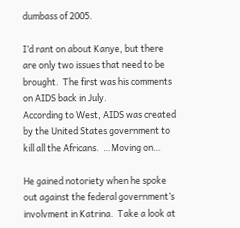dumbass of 2005.

I’d rant on about Kanye, but there are only two issues that need to be
brought.  The first was his comments on AIDS back in July.
According to West, AIDS was created by the United States government to
kill all the Africans.  …Moving on…

He gained notoriety when he spoke out against the federal government’s
involvment in Katrina.  Take a look at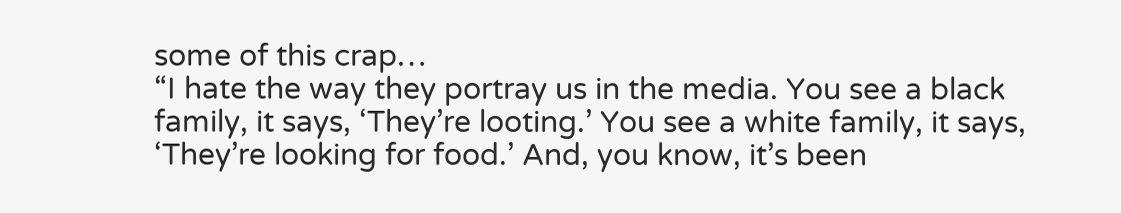some of this crap…
“I hate the way they portray us in the media. You see a black
family, it says, ‘They’re looting.’ You see a white family, it says,
‘They’re looking for food.’ And, you know, it’s been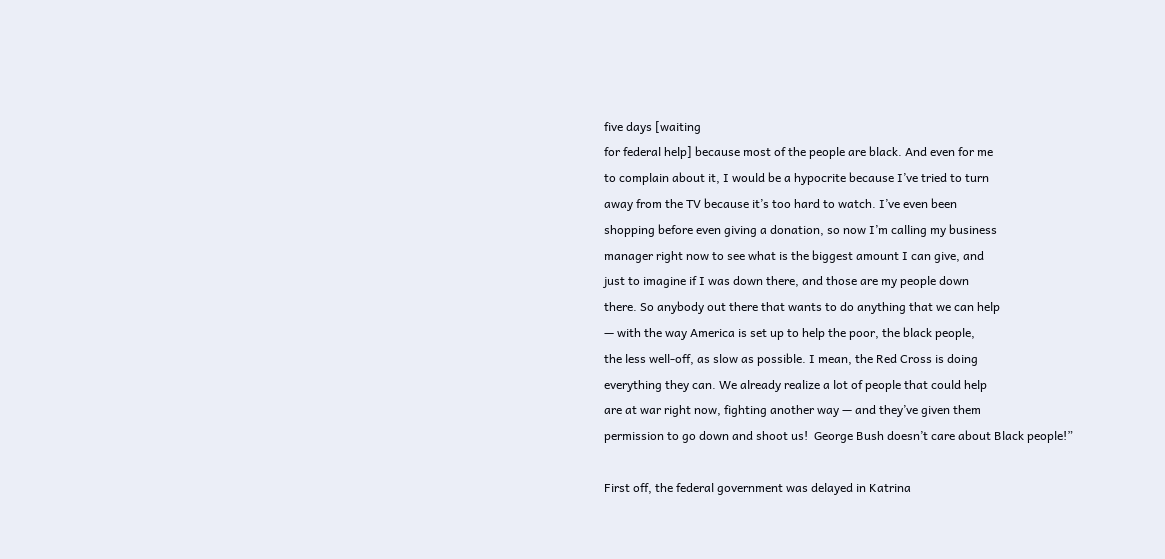five days [waiting
for federal help] because most of the people are black. And even for me
to complain about it, I would be a hypocrite because I’ve tried to turn
away from the TV because it’s too hard to watch. I’ve even been
shopping before even giving a donation, so now I’m calling my business
manager right now to see what is the biggest amount I can give, and
just to imagine if I was down there, and those are my people down
there. So anybody out there that wants to do anything that we can help
— with the way America is set up to help the poor, the black people,
the less well-off, as slow as possible. I mean, the Red Cross is doing
everything they can. We already realize a lot of people that could help
are at war right now, fighting another way — and they’ve given them
permission to go down and shoot us!  George Bush doesn’t care about Black people!”

First off, the federal government was delayed in Katrina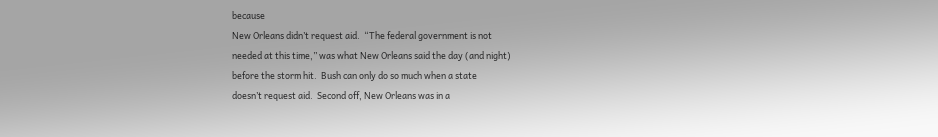because
New Orleans didn’t request aid.  “The federal government is not
needed at this time,” was what New Orleans said the day (and night)
before the storm hit.  Bush can only do so much when a state
doesn’t request aid.  Second off, New Orleans was in a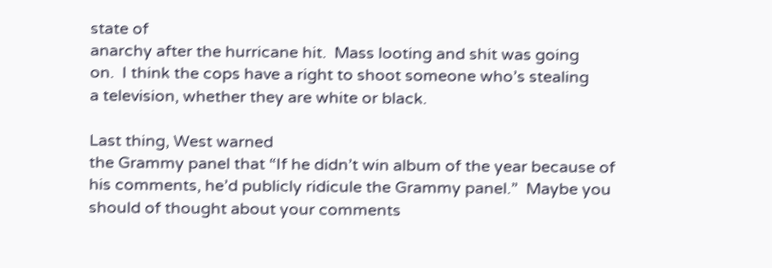state of
anarchy after the hurricane hit.  Mass looting and shit was going
on.  I think the cops have a right to shoot someone who’s stealing
a television, whether they are white or black.

Last thing, West warned
the Grammy panel that “If he didn’t win album of the year because of
his comments, he’d publicly ridicule the Grammy panel.”  Maybe you
should of thought about your comments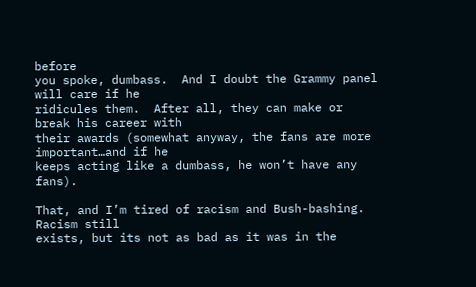before
you spoke, dumbass.  And I doubt the Grammy panel will care if he
ridicules them.  After all, they can make or break his career with
their awards (somewhat anyway, the fans are more important…and if he
keeps acting like a dumbass, he won’t have any fans).

That, and I’m tired of racism and Bush-bashing.  Racism still
exists, but its not as bad as it was in the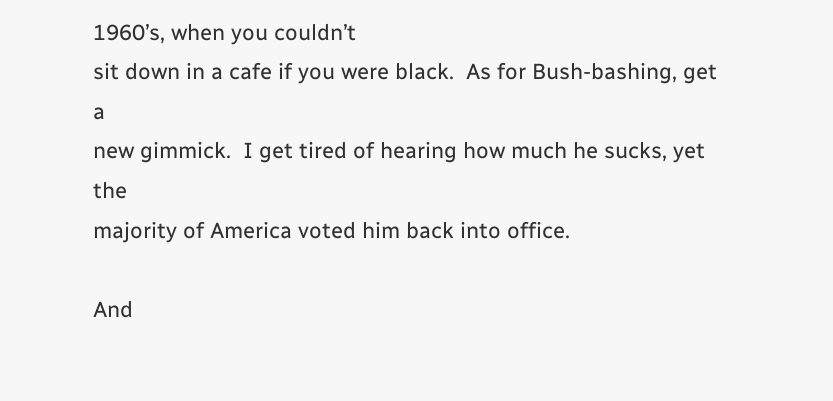1960’s, when you couldn’t
sit down in a cafe if you were black.  As for Bush-bashing, get a
new gimmick.  I get tired of hearing how much he sucks, yet the
majority of America voted him back into office.

And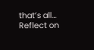that’s all…  Reflect on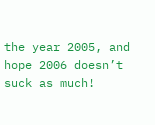the year 2005, and hope 2006 doesn’t suck as much!